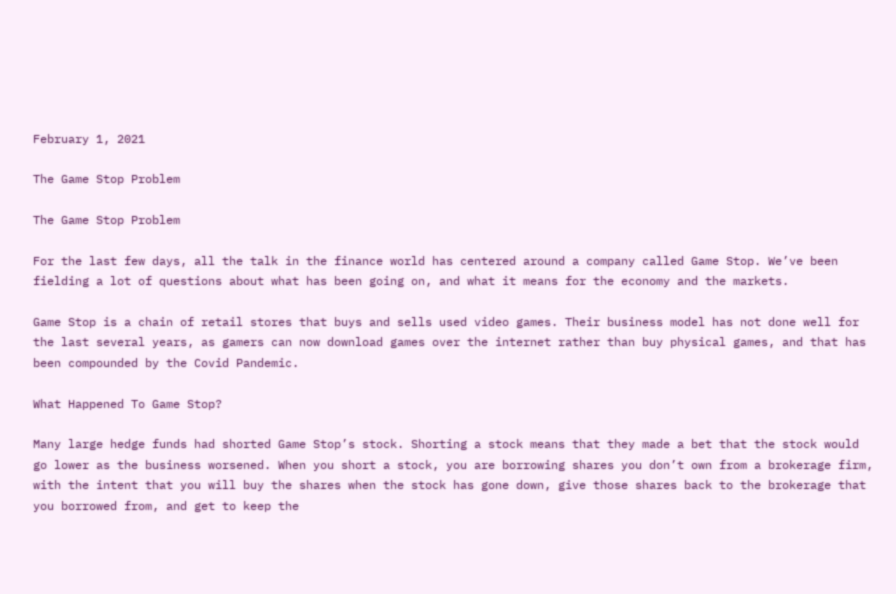February 1, 2021

The Game Stop Problem

The Game Stop Problem

For the last few days, all the talk in the finance world has centered around a company called Game Stop. We’ve been fielding a lot of questions about what has been going on, and what it means for the economy and the markets.

Game Stop is a chain of retail stores that buys and sells used video games. Their business model has not done well for the last several years, as gamers can now download games over the internet rather than buy physical games, and that has been compounded by the Covid Pandemic.

What Happened To Game Stop?

Many large hedge funds had shorted Game Stop’s stock. Shorting a stock means that they made a bet that the stock would go lower as the business worsened. When you short a stock, you are borrowing shares you don’t own from a brokerage firm, with the intent that you will buy the shares when the stock has gone down, give those shares back to the brokerage that you borrowed from, and get to keep the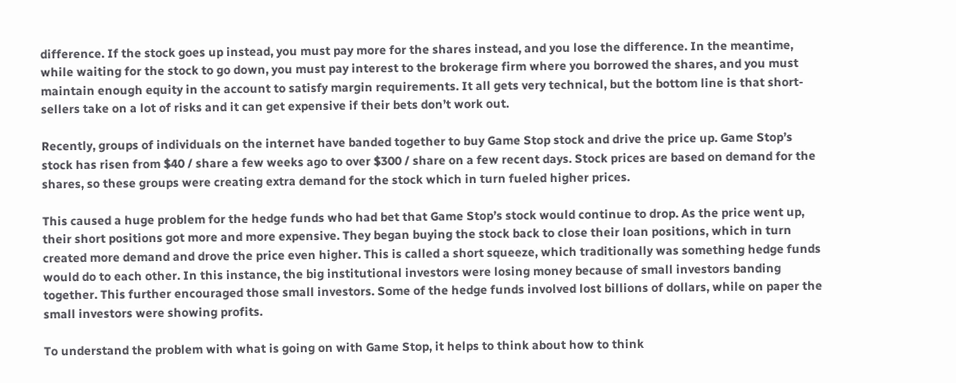difference. If the stock goes up instead, you must pay more for the shares instead, and you lose the difference. In the meantime, while waiting for the stock to go down, you must pay interest to the brokerage firm where you borrowed the shares, and you must maintain enough equity in the account to satisfy margin requirements. It all gets very technical, but the bottom line is that short-sellers take on a lot of risks and it can get expensive if their bets don’t work out.

Recently, groups of individuals on the internet have banded together to buy Game Stop stock and drive the price up. Game Stop’s stock has risen from $40 / share a few weeks ago to over $300 / share on a few recent days. Stock prices are based on demand for the shares, so these groups were creating extra demand for the stock which in turn fueled higher prices.

This caused a huge problem for the hedge funds who had bet that Game Stop’s stock would continue to drop. As the price went up, their short positions got more and more expensive. They began buying the stock back to close their loan positions, which in turn created more demand and drove the price even higher. This is called a short squeeze, which traditionally was something hedge funds would do to each other. In this instance, the big institutional investors were losing money because of small investors banding together. This further encouraged those small investors. Some of the hedge funds involved lost billions of dollars, while on paper the small investors were showing profits.

To understand the problem with what is going on with Game Stop, it helps to think about how to think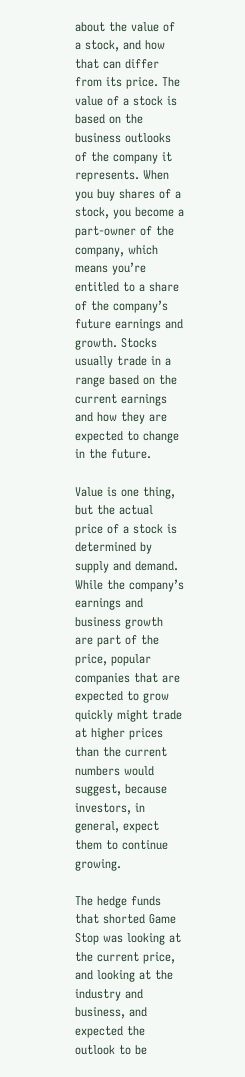about the value of a stock, and how that can differ from its price. The value of a stock is based on the business outlooks of the company it represents. When you buy shares of a stock, you become a part-owner of the company, which means you’re entitled to a share of the company’s future earnings and growth. Stocks usually trade in a range based on the current earnings and how they are expected to change in the future.

Value is one thing, but the actual price of a stock is determined by supply and demand.  While the company’s earnings and business growth are part of the price, popular companies that are expected to grow quickly might trade at higher prices than the current numbers would suggest, because investors, in general, expect them to continue growing.

The hedge funds that shorted Game Stop was looking at the current price, and looking at the industry and business, and expected the outlook to be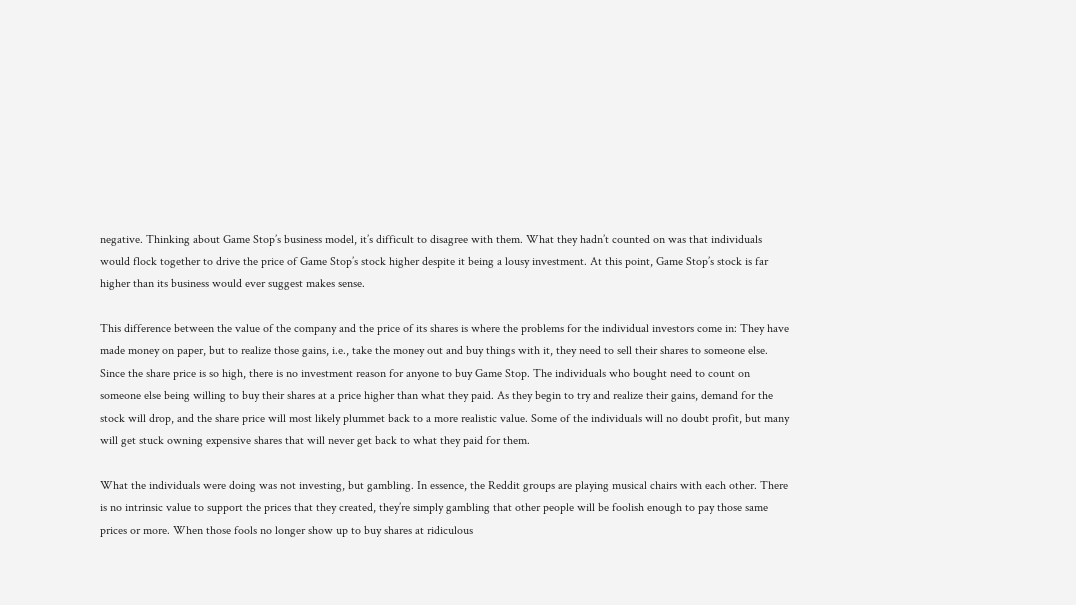negative. Thinking about Game Stop’s business model, it’s difficult to disagree with them. What they hadn’t counted on was that individuals would flock together to drive the price of Game Stop’s stock higher despite it being a lousy investment. At this point, Game Stop’s stock is far higher than its business would ever suggest makes sense.

This difference between the value of the company and the price of its shares is where the problems for the individual investors come in: They have made money on paper, but to realize those gains, i.e., take the money out and buy things with it, they need to sell their shares to someone else.  Since the share price is so high, there is no investment reason for anyone to buy Game Stop. The individuals who bought need to count on someone else being willing to buy their shares at a price higher than what they paid. As they begin to try and realize their gains, demand for the stock will drop, and the share price will most likely plummet back to a more realistic value. Some of the individuals will no doubt profit, but many will get stuck owning expensive shares that will never get back to what they paid for them.

What the individuals were doing was not investing, but gambling. In essence, the Reddit groups are playing musical chairs with each other. There is no intrinsic value to support the prices that they created, they’re simply gambling that other people will be foolish enough to pay those same prices or more. When those fools no longer show up to buy shares at ridiculous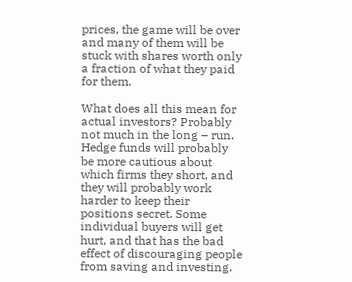prices, the game will be over and many of them will be stuck with shares worth only a fraction of what they paid for them.

What does all this mean for actual investors? Probably not much in the long – run. Hedge funds will probably be more cautious about which firms they short, and they will probably work harder to keep their positions secret. Some individual buyers will get hurt, and that has the bad effect of discouraging people from saving and investing.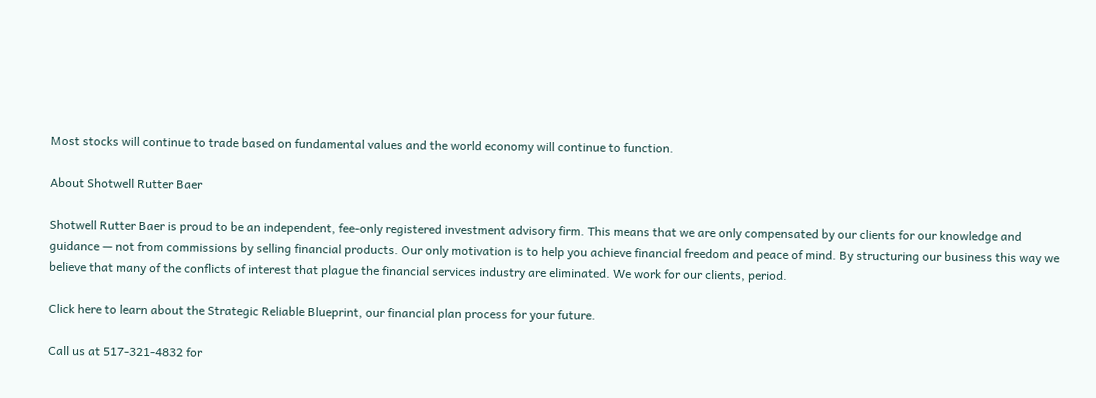Most stocks will continue to trade based on fundamental values and the world economy will continue to function.

About Shotwell Rutter Baer

Shotwell Rutter Baer is proud to be an independent, fee-only registered investment advisory firm. This means that we are only compensated by our clients for our knowledge and guidance — not from commissions by selling financial products. Our only motivation is to help you achieve financial freedom and peace of mind. By structuring our business this way we believe that many of the conflicts of interest that plague the financial services industry are eliminated. We work for our clients, period.

Click here to learn about the Strategic Reliable Blueprint, our financial plan process for your future.

Call us at 517-321-4832 for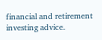financial and retirement investing advice.